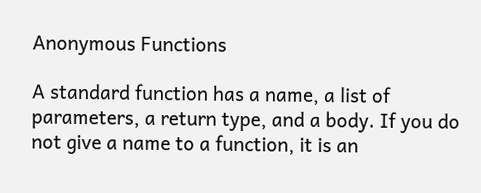Anonymous Functions

A standard function has a name, a list of parameters, a return type, and a body. If you do not give a name to a function, it is an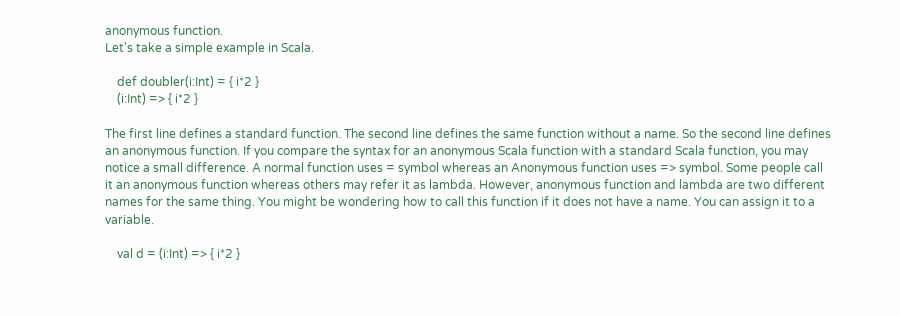anonymous function.
Let's take a simple example in Scala.

    def doubler(i:Int) = { i*2 }
    (i:Int) => { i*2 }

The first line defines a standard function. The second line defines the same function without a name. So the second line defines an anonymous function. If you compare the syntax for an anonymous Scala function with a standard Scala function, you may notice a small difference. A normal function uses = symbol whereas an Anonymous function uses => symbol. Some people call it an anonymous function whereas others may refer it as lambda. However, anonymous function and lambda are two different names for the same thing. You might be wondering how to call this function if it does not have a name. You can assign it to a variable.

    val d = (i:Int) => { i*2 }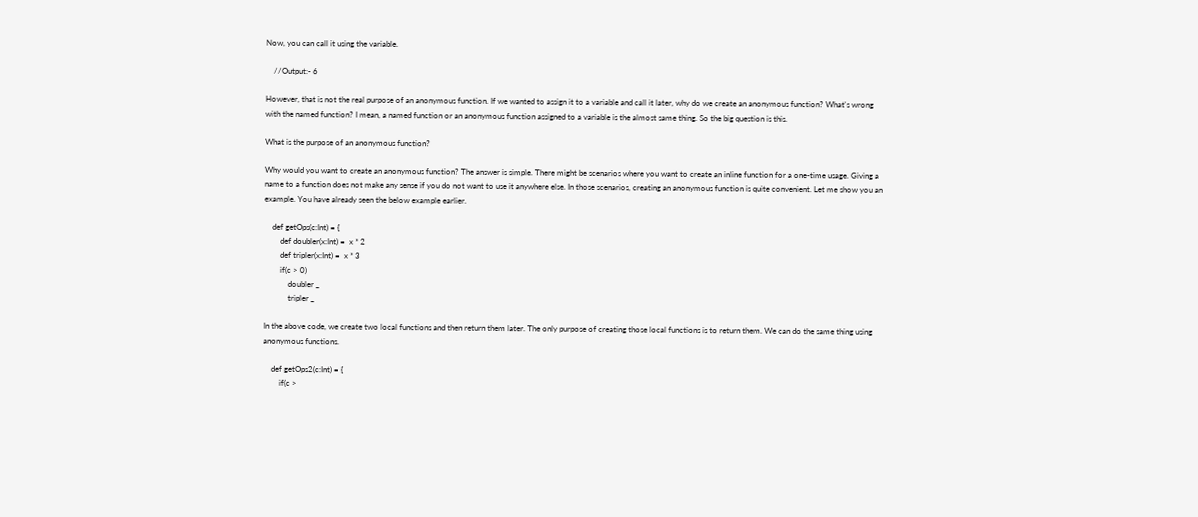Now, you can call it using the variable.

    //Output:- 6

However, that is not the real purpose of an anonymous function. If we wanted to assign it to a variable and call it later, why do we create an anonymous function? What's wrong with the named function? I mean, a named function or an anonymous function assigned to a variable is the almost same thing. So the big question is this.

What is the purpose of an anonymous function?

Why would you want to create an anonymous function? The answer is simple. There might be scenarios where you want to create an inline function for a one-time usage. Giving a name to a function does not make any sense if you do not want to use it anywhere else. In those scenarios, creating an anonymous function is quite convenient. Let me show you an example. You have already seen the below example earlier.

    def getOps(c:Int) = {
        def doubler(x:Int) =  x * 2
        def tripler(x:Int) =  x * 3
        if(c > 0)
            doubler _
            tripler _

In the above code, we create two local functions and then return them later. The only purpose of creating those local functions is to return them. We can do the same thing using anonymous functions.

    def getOps2(c:Int) = {
        if(c >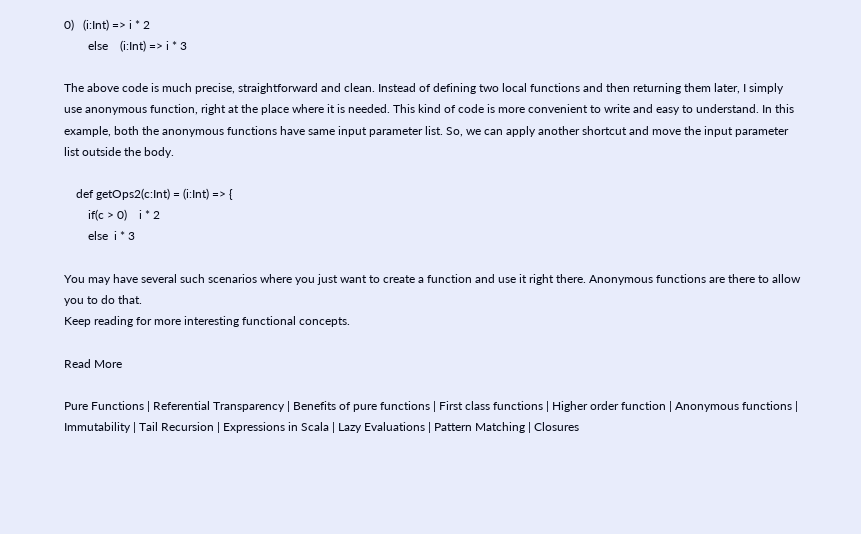0)   (i:Int) => i * 2
        else    (i:Int) => i * 3

The above code is much precise, straightforward and clean. Instead of defining two local functions and then returning them later, I simply use anonymous function, right at the place where it is needed. This kind of code is more convenient to write and easy to understand. In this example, both the anonymous functions have same input parameter list. So, we can apply another shortcut and move the input parameter list outside the body.

    def getOps2(c:Int) = (i:Int) => {
        if(c > 0)    i * 2
        else  i * 3

You may have several such scenarios where you just want to create a function and use it right there. Anonymous functions are there to allow you to do that.
Keep reading for more interesting functional concepts.

Read More

Pure Functions | Referential Transparency | Benefits of pure functions | First class functions | Higher order function | Anonymous functions | Immutability | Tail Recursion | Expressions in Scala | Lazy Evaluations | Pattern Matching | Closures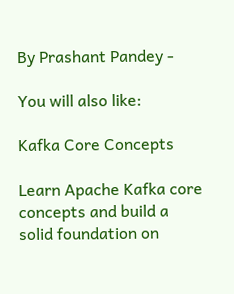By Prashant Pandey -

You will also like:

Kafka Core Concepts

Learn Apache Kafka core concepts and build a solid foundation on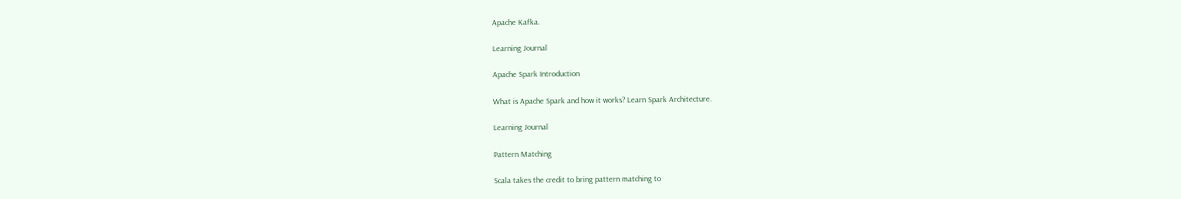Apache Kafka.

Learning Journal

Apache Spark Introduction

What is Apache Spark and how it works? Learn Spark Architecture.

Learning Journal

Pattern Matching

Scala takes the credit to bring pattern matching to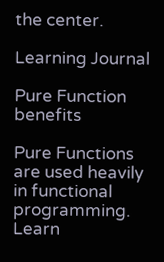the center.

Learning Journal

Pure Function benefits

Pure Functions are used heavily in functional programming. Learn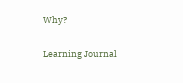Why?

Learning Journal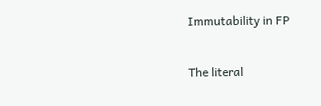Immutability in FP

The literal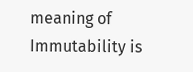meaning of Immutability is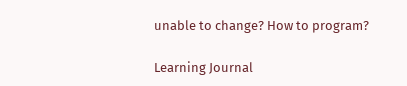unable to change? How to program?

Learning Journal